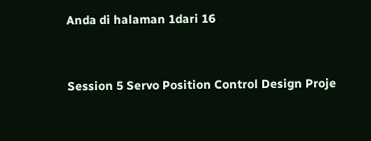Anda di halaman 1dari 16


Session 5 Servo Position Control Design Proje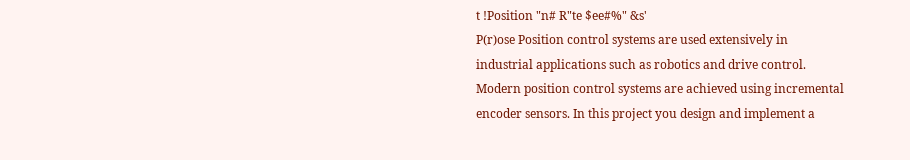t !Position "n# R"te $ee#%" &s'
P(r)ose Position control systems are used extensively in industrial applications such as robotics and drive control. Modern position control systems are achieved using incremental encoder sensors. In this project you design and implement a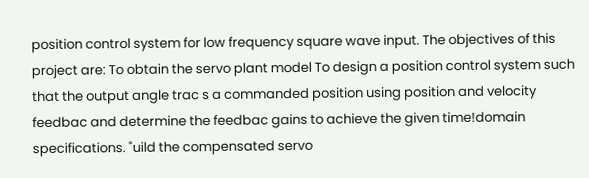position control system for low frequency square wave input. The objectives of this project are: To obtain the servo plant model To design a position control system such that the output angle trac s a commanded position using position and velocity feedbac and determine the feedbac gains to achieve the given time!domain specifications. "uild the compensated servo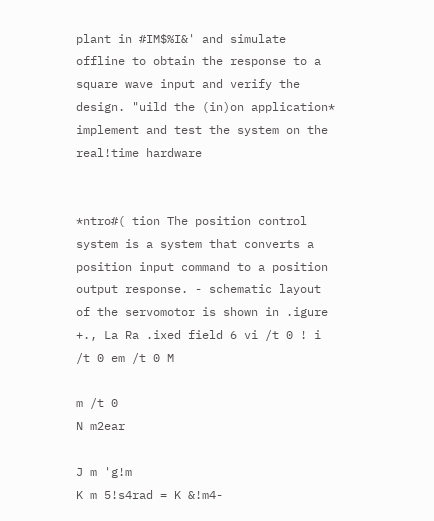plant in #IM$%I&' and simulate offline to obtain the response to a square wave input and verify the design. "uild the (in)on application* implement and test the system on the real!time hardware


*ntro#( tion The position control system is a system that converts a position input command to a position output response. - schematic layout of the servomotor is shown in .igure +., La Ra .ixed field 6 vi /t 0 ! i /t 0 em /t 0 M

m /t 0
N m2ear

J m 'g!m
K m 5!s4rad = K &!m4-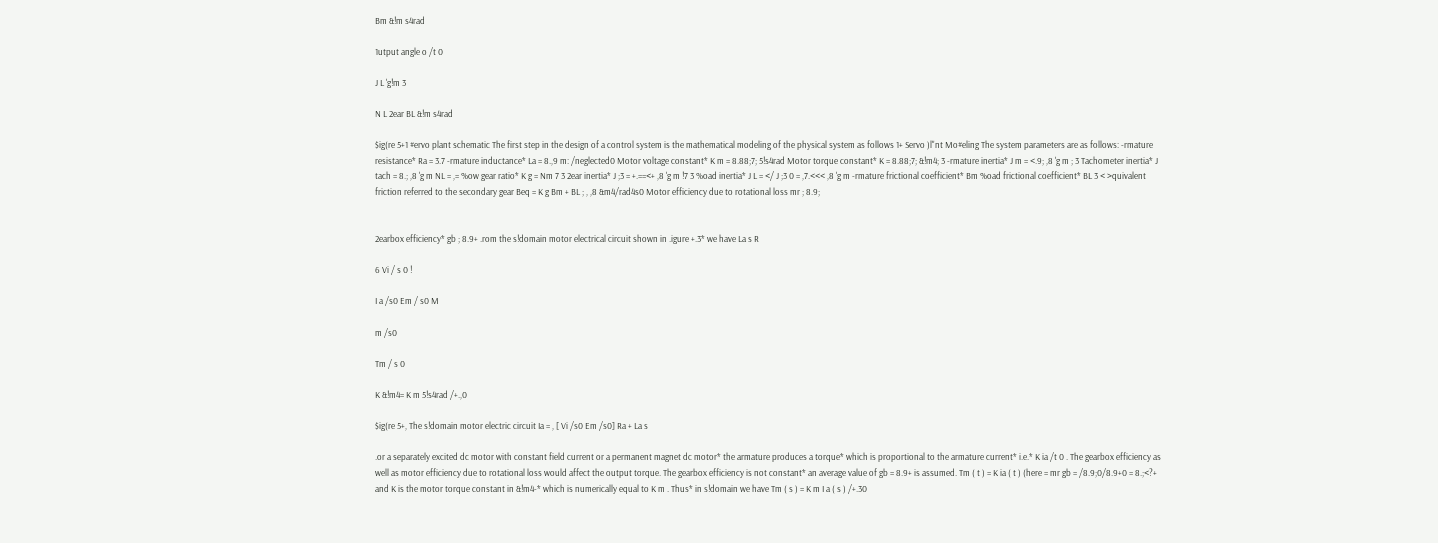Bm &!m s4rad

1utput angle o /t 0

J L 'g!m 3

N L 2ear BL &!m s4rad

$ig(re 5+1 #ervo plant schematic The first step in the design of a control system is the mathematical modeling of the physical system as follows 1+ Servo )l"nt Mo#eling The system parameters are as follows: -rmature resistance* Ra = 3.7 -rmature inductance* La = 8.,9 m: /neglected0 Motor voltage constant* K m = 8.88;7; 5!s4rad Motor torque constant* K = 8.88;7; &!m4; 3 -rmature inertia* J m = <.9; ,8 'g m ; 3 Tachometer inertia* J tach = 8.; ,8 'g m NL = ,= %ow gear ratio* K g = Nm 7 3 2ear inertia* J ;3 = +.==<+ ,8 'g m !7 3 %oad inertia* J L = </ J ;3 0 = ,7.<<< ,8 'g m -rmature frictional coefficient* Bm %oad frictional coefficient* BL 3 < >quivalent friction referred to the secondary gear Beq = K g Bm + BL ; , ,8 &m4/rad4s0 Motor efficiency due to rotational loss mr ; 8.9;


2earbox efficiency* gb ; 8.9+ .rom the s!domain motor electrical circuit shown in .igure +.3* we have La s R

6 Vi / s 0 !

I a /s0 Em / s0 M

m /s0

Tm / s 0

K &!m4= K m 5!s4rad /+.,0

$ig(re 5+, The s!domain motor electric circuit Ia = , [ Vi /s0 Em /s0] Ra + La s

.or a separately excited dc motor with constant field current or a permanent magnet dc motor* the armature produces a torque* which is proportional to the armature current* i.e.* K ia /t 0 . The gearbox efficiency as well as motor efficiency due to rotational loss would affect the output torque. The gearbox efficiency is not constant* an average value of gb = 8.9+ is assumed. Tm ( t ) = K ia ( t ) (here = mr gb = /8.9;0/8.9+0 = 8.;<?+ and K is the motor torque constant in &!m4-* which is numerically equal to K m . Thus* in s!domain we have Tm ( s ) = K m I a ( s ) /+.30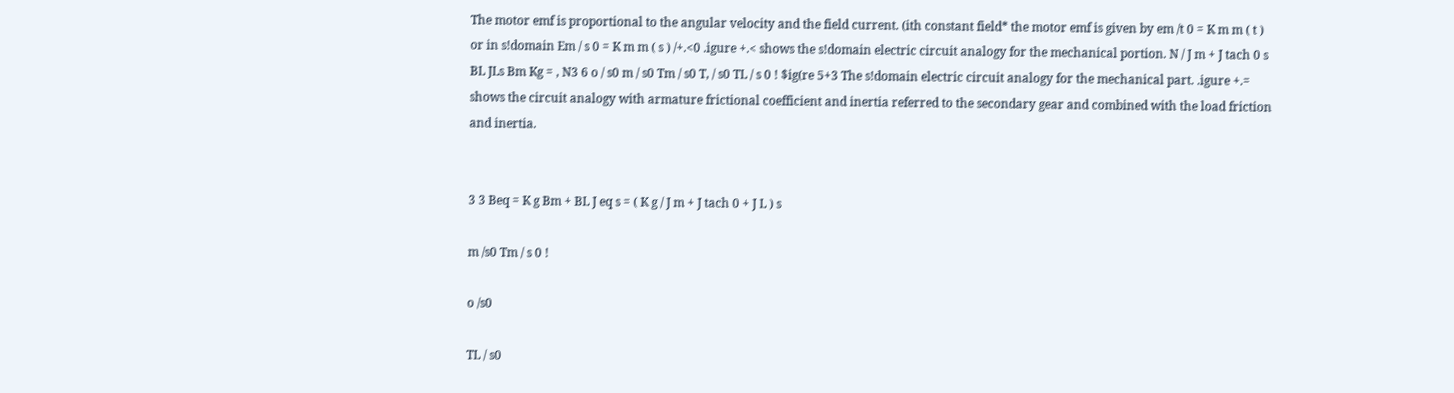The motor emf is proportional to the angular velocity and the field current. (ith constant field* the motor emf is given by em /t 0 = K m m ( t ) or in s!domain Em / s 0 = K m m ( s ) /+.<0 .igure +.< shows the s!domain electric circuit analogy for the mechanical portion. N / J m + J tach 0 s BL JLs Bm Kg = , N3 6 o / s0 m / s0 Tm / s0 T, / s0 TL / s 0 ! $ig(re 5+3 The s!domain electric circuit analogy for the mechanical part. .igure +.= shows the circuit analogy with armature frictional coefficient and inertia referred to the secondary gear and combined with the load friction and inertia.


3 3 Beq = K g Bm + BL J eq s = ( K g / J m + J tach 0 + J L ) s

m /s0 Tm / s 0 !

o /s0

TL / s0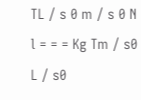TL / s 0 m / s 0 N l = = = Kg Tm / s0 L / s0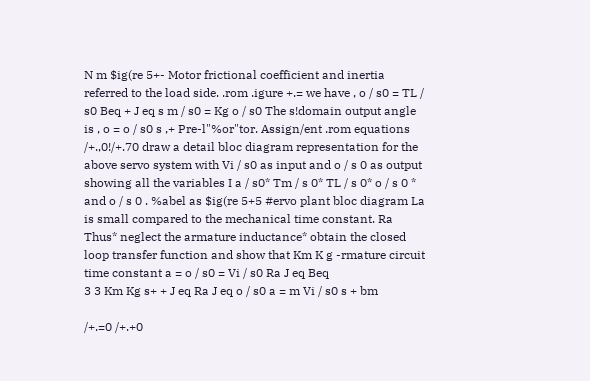N m $ig(re 5+- Motor frictional coefficient and inertia referred to the load side. .rom .igure +.= we have , o / s0 = TL / s0 Beq + J eq s m / s0 = Kg o / s0 The s!domain output angle is , o = o / s0 s ,+ Pre-l"%or"tor. Assign/ent .rom equations /+.,0!/+.70 draw a detail bloc diagram representation for the above servo system with Vi / s0 as input and o / s 0 as output showing all the variables I a / s0* Tm / s 0* TL / s 0* o / s 0 * and o / s 0 . %abel as $ig(re 5+5 #ervo plant bloc diagram La is small compared to the mechanical time constant. Ra Thus* neglect the armature inductance* obtain the closed loop transfer function and show that Km K g -rmature circuit time constant a = o / s0 = Vi / s0 Ra J eq Beq
3 3 Km Kg s+ + J eq Ra J eq o / s0 a = m Vi / s0 s + bm

/+.=0 /+.+0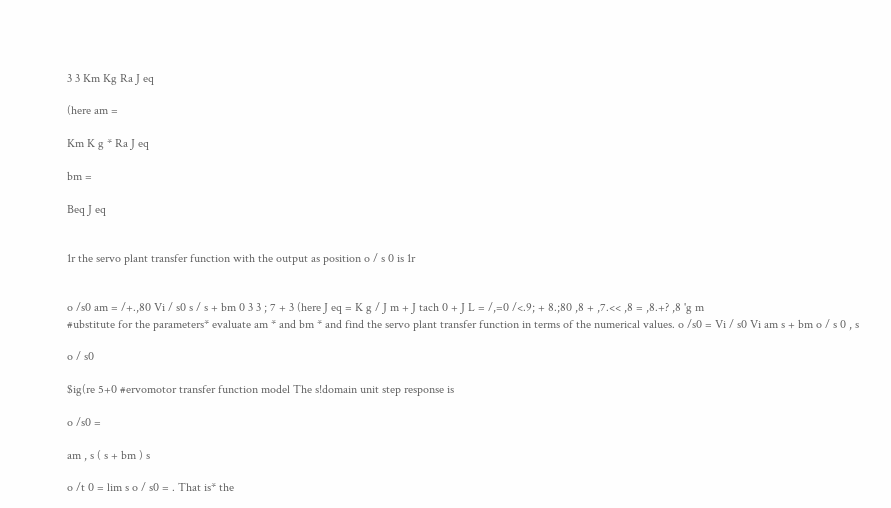3 3 Km Kg Ra J eq

(here am =

Km K g * Ra J eq

bm =

Beq J eq


1r the servo plant transfer function with the output as position o / s 0 is 1r


o /s0 am = /+.,80 Vi / s0 s / s + bm 0 3 3 ; 7 + 3 (here J eq = K g / J m + J tach 0 + J L = /,=0 /<.9; + 8.;80 ,8 + ,7.<< ,8 = ,8.+? ,8 'g m
#ubstitute for the parameters* evaluate am * and bm * and find the servo plant transfer function in terms of the numerical values. o /s0 = Vi / s0 Vi am s + bm o / s 0 , s

o / s0

$ig(re 5+0 #ervomotor transfer function model The s!domain unit step response is

o /s0 =

am , s ( s + bm ) s

o /t 0 = lim s o / s0 = . That is* the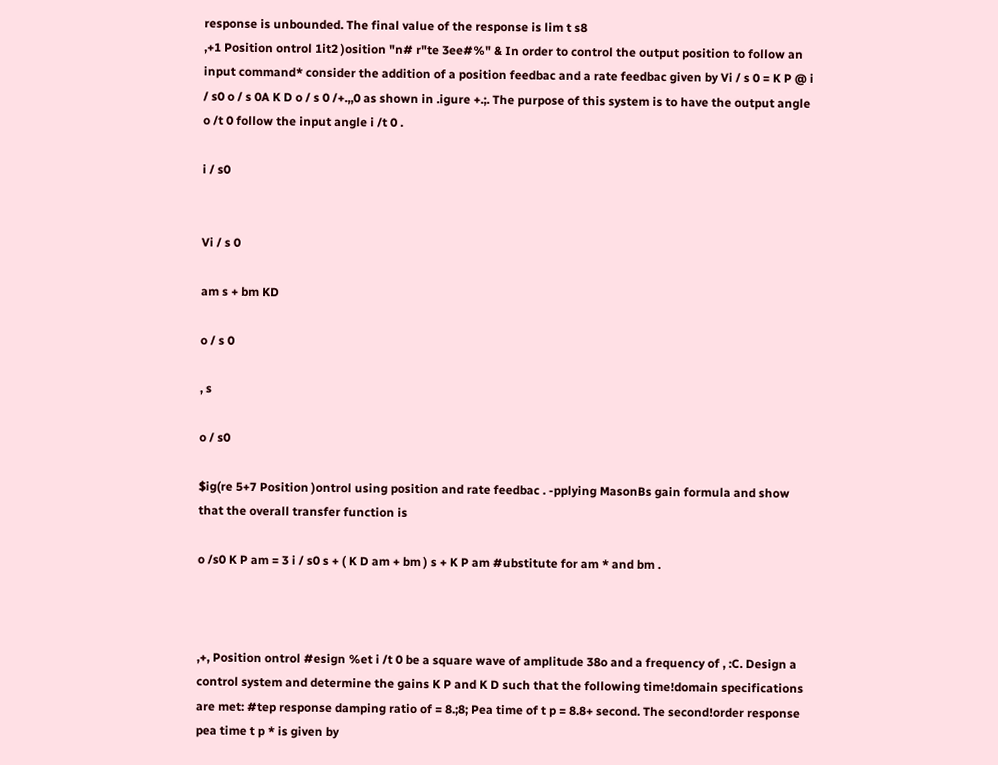response is unbounded. The final value of the response is lim t s8
,+1 Position ontrol 1it2 )osition "n# r"te 3ee#%" & In order to control the output position to follow an input command* consider the addition of a position feedbac and a rate feedbac given by Vi / s 0 = K P @ i / s0 o / s 0A K D o / s 0 /+.,,0 as shown in .igure +.;. The purpose of this system is to have the output angle o /t 0 follow the input angle i /t 0 .

i / s0


Vi / s 0

am s + bm KD

o / s 0

, s

o / s0

$ig(re 5+7 Position )ontrol using position and rate feedbac . -pplying MasonBs gain formula and show that the overall transfer function is

o /s0 K P am = 3 i / s0 s + ( K D am + bm ) s + K P am #ubstitute for am * and bm .



,+, Position ontrol #esign %et i /t 0 be a square wave of amplitude 38o and a frequency of , :C. Design a control system and determine the gains K P and K D such that the following time!domain specifications are met: #tep response damping ratio of = 8.;8; Pea time of t p = 8.8+ second. The second!order response pea time t p * is given by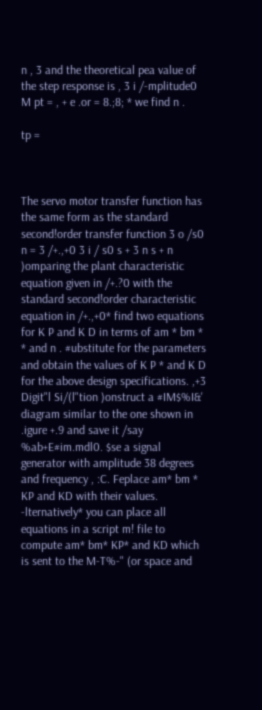n , 3 and the theoretical pea value of the step response is , 3 i /-mplitude0 M pt = , + e .or = 8.;8; * we find n .

tp =



The servo motor transfer function has the same form as the standard second!order transfer function 3 o /s0 n = 3 /+.,+0 3 i / s0 s + 3 n s + n )omparing the plant characteristic equation given in /+.?0 with the standard second!order characteristic equation in /+.,+0* find two equations for K P and K D in terms of am * bm * * and n . #ubstitute for the parameters and obtain the values of K P * and K D for the above design specifications. ,+3 Digit"l Si/(l"tion )onstruct a #IM$%I&' diagram similar to the one shown in .igure +.9 and save it /say %ab+E#im.mdl0. $se a signal generator with amplitude 38 degrees and frequency , :C. Feplace am* bm * KP and KD with their values. -lternatively* you can place all equations in a script m! file to compute am* bm* KP* and KD which is sent to the M-T%-" (or space and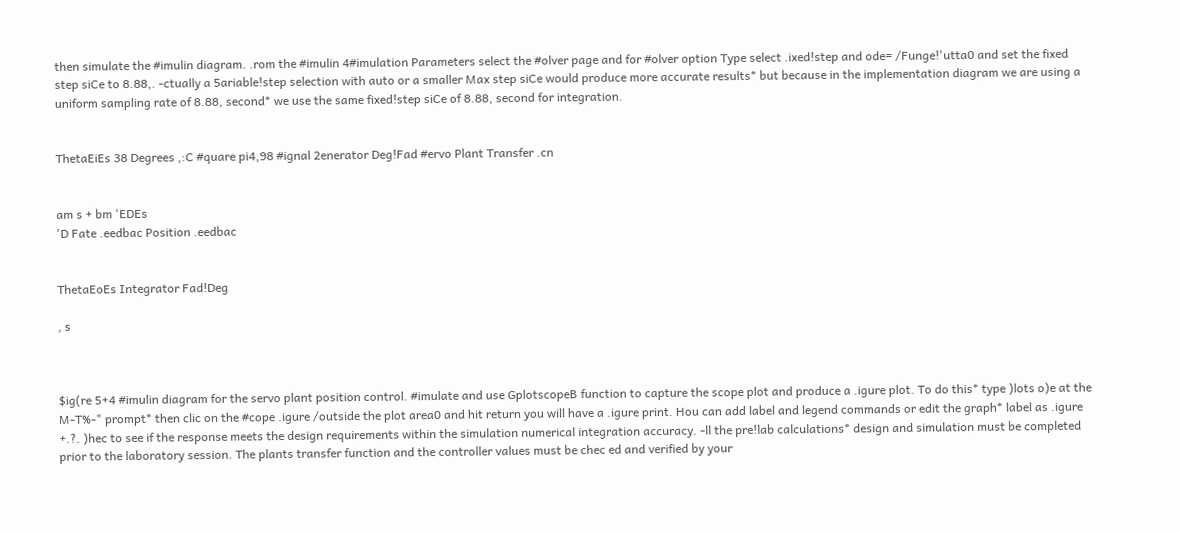then simulate the #imulin diagram. .rom the #imulin 4#imulation Parameters select the #olver page and for #olver option Type select .ixed!step and ode= /Funge!'utta0 and set the fixed step siCe to 8.88,. -ctually a 5ariable!step selection with auto or a smaller Max step siCe would produce more accurate results* but because in the implementation diagram we are using a uniform sampling rate of 8.88, second* we use the same fixed!step siCe of 8.88, second for integration.


ThetaEiEs 38 Degrees ,:C #quare pi4,98 #ignal 2enerator Deg!Fad #ervo Plant Transfer .cn


am s + bm 'EDEs
'D Fate .eedbac Position .eedbac


ThetaEoEs Integrator Fad!Deg

, s



$ig(re 5+4 #imulin diagram for the servo plant position control. #imulate and use GplotscopeB function to capture the scope plot and produce a .igure plot. To do this* type )lots o)e at the M-T%-" prompt* then clic on the #cope .igure /outside the plot area0 and hit return you will have a .igure print. Hou can add label and legend commands or edit the graph* label as .igure +.?. )hec to see if the response meets the design requirements within the simulation numerical integration accuracy. -ll the pre!lab calculations* design and simulation must be completed prior to the laboratory session. The plants transfer function and the controller values must be chec ed and verified by your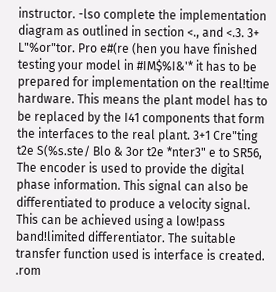instructor. -lso complete the implementation diagram as outlined in section <., and <.3. 3+ L"%or"tor. Pro e#(re (hen you have finished testing your model in #IM$%I&'* it has to be prepared for implementation on the real!time hardware. This means the plant model has to be replaced by the I41 components that form the interfaces to the real plant. 3+1 Cre"ting t2e S(%s.ste/ Blo & 3or t2e *nter3" e to SR56, The encoder is used to provide the digital phase information. This signal can also be differentiated to produce a velocity signal. This can be achieved using a low!pass band!limited differentiator. The suitable transfer function used is interface is created. .rom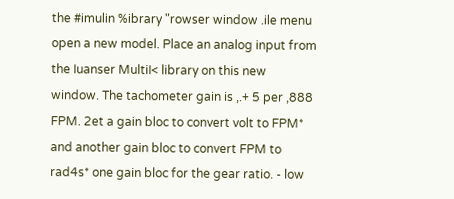the #imulin %ibrary "rowser window .ile menu open a new model. Place an analog input from the Iuanser MultiI< library on this new window. The tachometer gain is ,.+ 5 per ,888 FPM. 2et a gain bloc to convert volt to FPM* and another gain bloc to convert FPM to rad4s* one gain bloc for the gear ratio. - low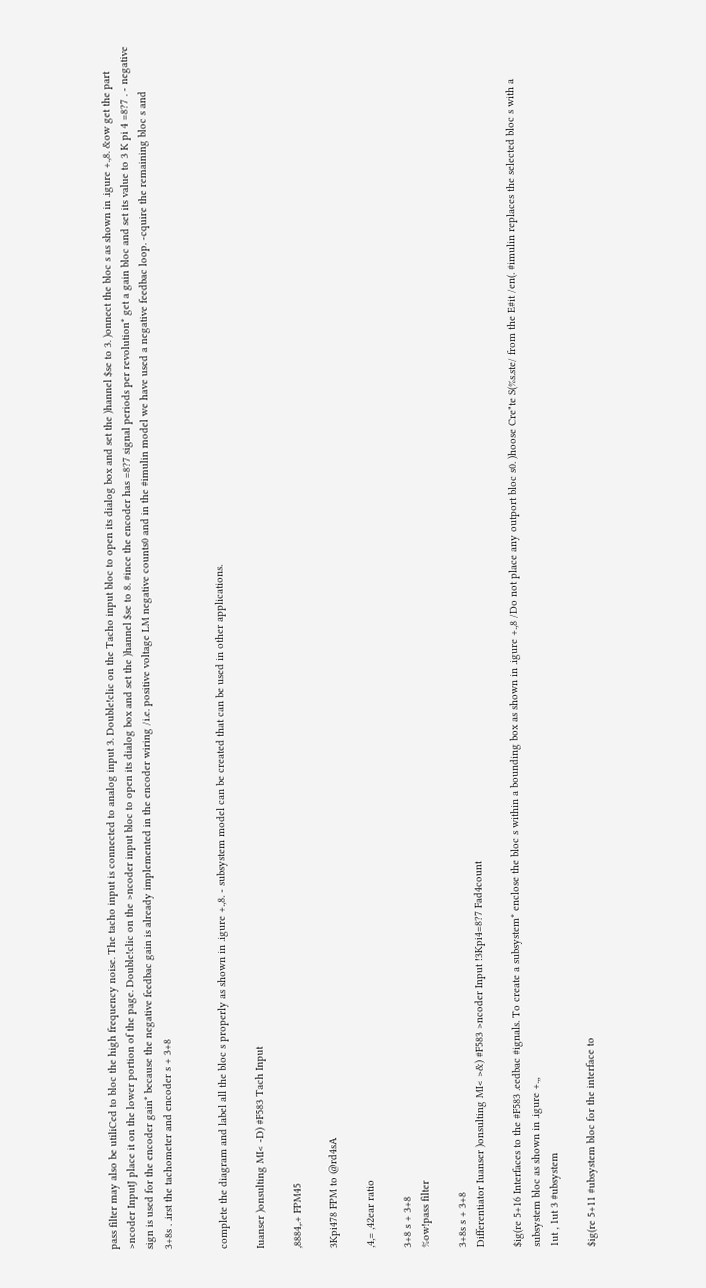pass filter may also be utiliCed to bloc the high frequency noise. The tacho input is connected to analog input 3. Double!clic on the Tacho input bloc to open its dialog box and set the )hannel $se to 3. )onnect the bloc s as shown in .igure +.,8. &ow get the part >ncoder InputJ place it on the lower portion of the page. Double!clic on the >ncoder input bloc to open its dialog box and set the )hannel $se to 8. #ince the encoder has =8?7 signal periods per revolution* get a gain bloc and set its value to 3 K pi 4 =8?7 . - negative sign is used for the encoder gain* because the negative feedbac gain is already implemented in the encoder wiring /i.e. positive voltage LM negative counts0 and in the #imulin model we have used a negative feedbac loop. -cquire the remaining bloc s and
3+8s . .irst the tachometer and encoder s + 3+8


complete the diagram and label all the bloc s properly as shown in .igure +.,8. - subsystem model can be created that can be used in other applications.

Iuanser )onsulting MI< -D) #F583 Tach Input

,8884,.+ FPM45

3Kpi478 FPM to @rd4sA

,4,= ,42ear ratio

3+8 s + 3+8
%ow!pass filter

3+8s s + 3+8
Differentiator Iuanser )onsulting MI< >&) #F583 >ncoder Input !3Kpi4=8?7 Fad4count

$ig(re 5+16 Interfaces to the #F583 .eedbac #ignals. To create a subsystem* enclose the bloc s within a bounding box as shown in .igure +.,8 /Do not place any outport bloc s0. )hoose Cre"te S(%s.ste/ from the E#it /en(. #imulin replaces the selected bloc s with a subsystem bloc as shown in .igure +.,,
1ut , 1ut 3 #ubsystem

$ig(re 5+11 #ubsystem bloc for the interface to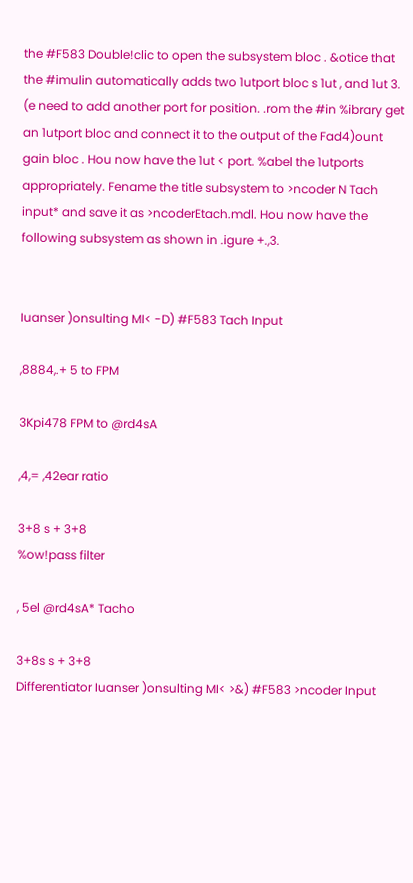the #F583 Double!clic to open the subsystem bloc . &otice that the #imulin automatically adds two 1utport bloc s 1ut , and 1ut 3. (e need to add another port for position. .rom the #in %ibrary get an 1utport bloc and connect it to the output of the Fad4)ount gain bloc . Hou now have the 1ut < port. %abel the 1utports appropriately. Fename the title subsystem to >ncoder N Tach input* and save it as >ncoderEtach.mdl. Hou now have the following subsystem as shown in .igure +.,3.


Iuanser )onsulting MI< -D) #F583 Tach Input

,8884,.+ 5 to FPM

3Kpi478 FPM to @rd4sA

,4,= ,42ear ratio

3+8 s + 3+8
%ow!pass filter

, 5el @rd4sA* Tacho

3+8s s + 3+8
Differentiator Iuanser )onsulting MI< >&) #F583 >ncoder Input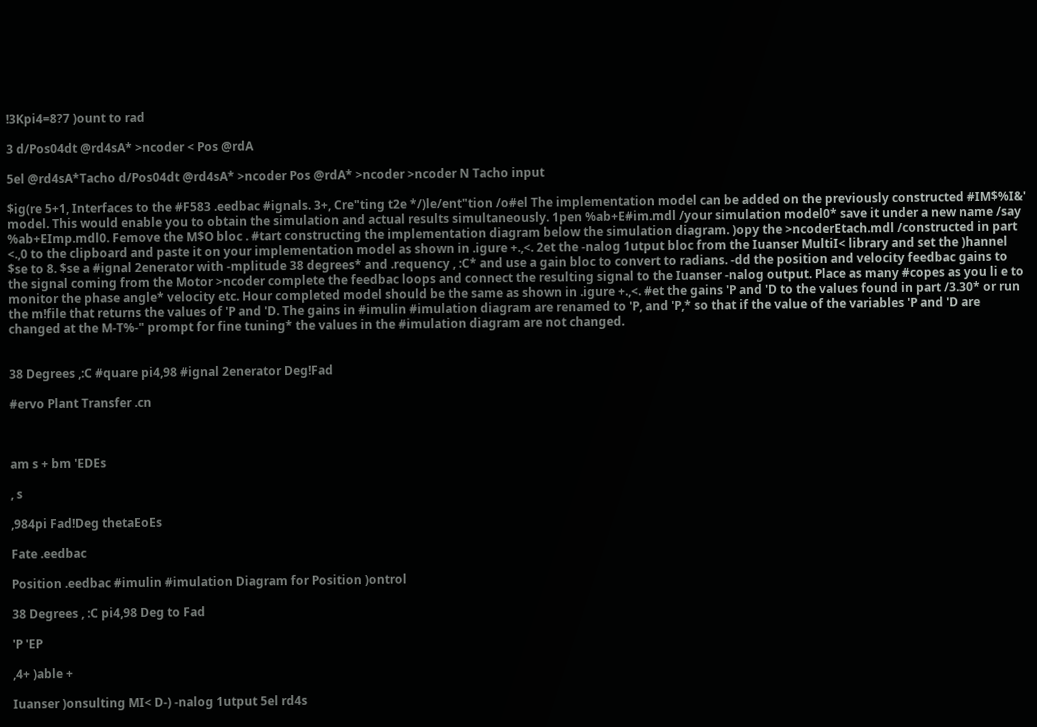!3Kpi4=8?7 )ount to rad

3 d/Pos04dt @rd4sA* >ncoder < Pos @rdA

5el @rd4sA*Tacho d/Pos04dt @rd4sA* >ncoder Pos @rdA* >ncoder >ncoder N Tacho input

$ig(re 5+1, Interfaces to the #F583 .eedbac #ignals. 3+, Cre"ting t2e */)le/ent"tion /o#el The implementation model can be added on the previously constructed #IM$%I&' model. This would enable you to obtain the simulation and actual results simultaneously. 1pen %ab+E#im.mdl /your simulation model0* save it under a new name /say %ab+EImp.mdl0. Femove the M$O bloc . #tart constructing the implementation diagram below the simulation diagram. )opy the >ncoderEtach.mdl /constructed in part <.,0 to the clipboard and paste it on your implementation model as shown in .igure +.,<. 2et the -nalog 1utput bloc from the Iuanser MultiI< library and set the )hannel $se to 8. $se a #ignal 2enerator with -mplitude 38 degrees* and .requency , :C* and use a gain bloc to convert to radians. -dd the position and velocity feedbac gains to the signal coming from the Motor >ncoder complete the feedbac loops and connect the resulting signal to the Iuanser -nalog output. Place as many #copes as you li e to monitor the phase angle* velocity etc. Hour completed model should be the same as shown in .igure +.,<. #et the gains 'P and 'D to the values found in part /3.30* or run the m!file that returns the values of 'P and 'D. The gains in #imulin #imulation diagram are renamed to 'P, and 'P,* so that if the value of the variables 'P and 'D are changed at the M-T%-" prompt for fine tuning* the values in the #imulation diagram are not changed.


38 Degrees ,:C #quare pi4,98 #ignal 2enerator Deg!Fad

#ervo Plant Transfer .cn



am s + bm 'EDEs

, s

,984pi Fad!Deg thetaEoEs

Fate .eedbac

Position .eedbac #imulin #imulation Diagram for Position )ontrol

38 Degrees , :C pi4,98 Deg to Fad

'P 'EP

,4+ )able +

Iuanser )onsulting MI< D-) -nalog 1utput 5el rd4s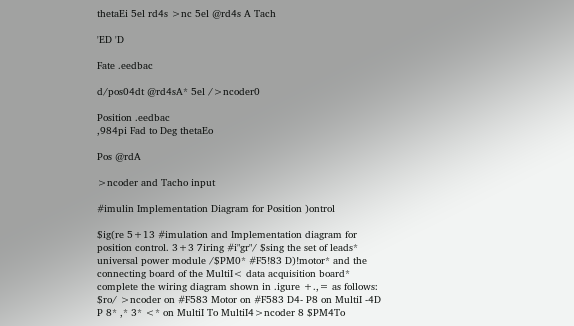thetaEi 5el rd4s >nc 5el @rd4s A Tach

'ED 'D

Fate .eedbac

d/pos04dt @rd4sA* 5el />ncoder0

Position .eedbac
,984pi Fad to Deg thetaEo

Pos @rdA

>ncoder and Tacho input

#imulin Implementation Diagram for Position )ontrol

$ig(re 5+13 #imulation and Implementation diagram for position control. 3+3 7iring #i"gr"/ $sing the set of leads* universal power module /$PM0* #F5!83 D)!motor* and the connecting board of the MultiI< data acquisition board* complete the wiring diagram shown in .igure +.,= as follows: $ro/ >ncoder on #F583 Motor on #F583 D4- P8 on MultiI -4D P 8* ,* 3* <* on MultiI To MultiI4>ncoder 8 $PM4To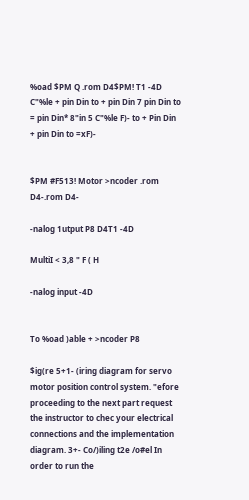%oad $PM Q .rom D4$PM! T1 -4D C"%le + pin Din to + pin Din 7 pin Din to = pin Din* 8"in 5 C"%le F)- to + Pin Din + pin Din to =xF)-


$PM #F513! Motor >ncoder .rom D4-.rom D4-

-nalog 1utput P8 D4T1 -4D

MultiI < 3,8 " F ( H

-nalog input -4D


To %oad )able + >ncoder P8

$ig(re 5+1- (iring diagram for servo motor position control system. "efore proceeding to the next part request the instructor to chec your electrical connections and the implementation diagram. 3+- Co/)iling t2e /o#el In order to run the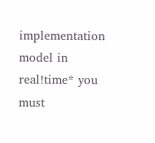implementation model in real!time* you must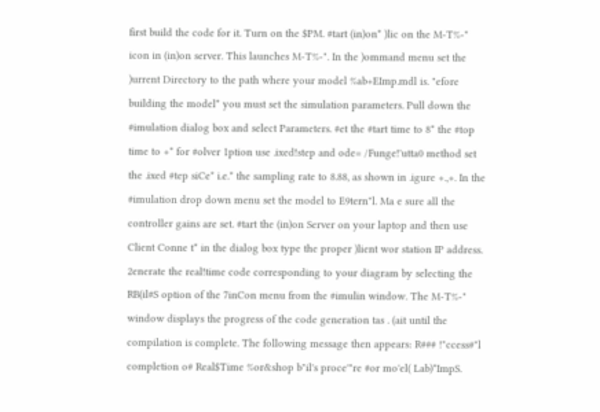first build the code for it. Turn on the $PM. #tart (in)on* )lic on the M-T%-" icon in (in)on server. This launches M-T%-". In the )ommand menu set the )urrent Directory to the path where your model %ab+EImp.mdl is. "efore building the model* you must set the simulation parameters. Pull down the #imulation dialog box and select Parameters. #et the #tart time to 8* the #top time to +* for #olver 1ption use .ixed!step and ode= /Funge!'utta0 method set the .ixed #tep siCe* i.e.* the sampling rate to 8.88, as shown in .igure +.,+. In the #imulation drop down menu set the model to E9tern"l. Ma e sure all the controller gains are set. #tart the (in)on Server on your laptop and then use Client Conne t* in the dialog box type the proper )lient wor station IP address. 2enerate the real!time code corresponding to your diagram by selecting the RB(il#S option of the 7inCon menu from the #imulin window. The M-T%-" window displays the progress of the code generation tas . (ait until the compilation is complete. The following message then appears: R### !"ccess#"l completion o# Real$Time %or&shop b"il's proce'"re #or mo'el( Lab)*ImpS.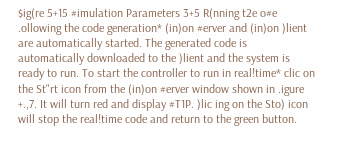$ig(re 5+15 #imulation Parameters 3+5 R(nning t2e o#e .ollowing the code generation* (in)on #erver and (in)on )lient are automatically started. The generated code is automatically downloaded to the )lient and the system is ready to run. To start the controller to run in real!time* clic on the St"rt icon from the (in)on #erver window shown in .igure +.,7. It will turn red and display #T1P. )lic ing on the Sto) icon will stop the real!time code and return to the green button.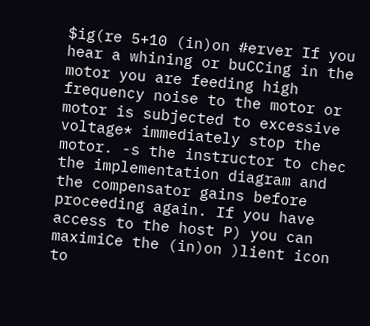$ig(re 5+10 (in)on #erver If you hear a whining or buCCing in the motor you are feeding high frequency noise to the motor or motor is subjected to excessive voltage* immediately stop the motor. -s the instructor to chec the implementation diagram and the compensator gains before proceeding again. If you have access to the host P) you can maximiCe the (in)on )lient icon to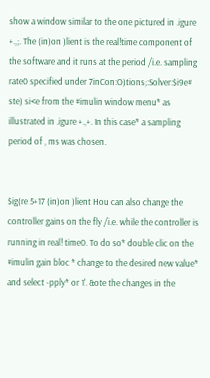show a window similar to the one pictured in .igure +.,;. The (in)on )lient is the real!time component of the software and it runs at the period /i.e. sampling rate0 specified under 7inCon:O)tions;:Solver:$i9e# ste) si<e from the #imulin window menu* as illustrated in .igure +.,+. In this case* a sampling period of , ms was chosen.


$ig(re 5+17 (in)on )lient Hou can also change the controller gains on the fly /i.e. while the controller is running in real! time0. To do so* double clic on the #imulin gain bloc * change to the desired new value* and select -pply* or 1'. &ote the changes in the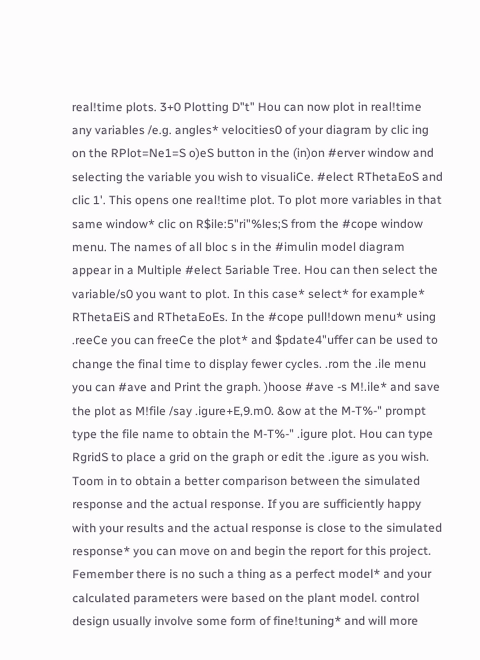real!time plots. 3+0 Plotting D"t" Hou can now plot in real!time any variables /e.g. angles* velocities0 of your diagram by clic ing on the RPlot=Ne1=S o)eS button in the (in)on #erver window and selecting the variable you wish to visualiCe. #elect RThetaEoS and clic 1'. This opens one real!time plot. To plot more variables in that same window* clic on R$ile:5"ri"%les;S from the #cope window menu. The names of all bloc s in the #imulin model diagram appear in a Multiple #elect 5ariable Tree. Hou can then select the variable/s0 you want to plot. In this case* select* for example* RThetaEiS and RThetaEoEs. In the #cope pull!down menu* using .reeCe you can freeCe the plot* and $pdate4"uffer can be used to change the final time to display fewer cycles. .rom the .ile menu you can #ave and Print the graph. )hoose #ave -s M!.ile* and save the plot as M!file /say .igure+E,9.m0. &ow at the M-T%-" prompt type the file name to obtain the M-T%-" .igure plot. Hou can type RgridS to place a grid on the graph or edit the .igure as you wish. Toom in to obtain a better comparison between the simulated response and the actual response. If you are sufficiently happy with your results and the actual response is close to the simulated response* you can move on and begin the report for this project. Femember there is no such a thing as a perfect model* and your calculated parameters were based on the plant model. control design usually involve some form of fine!tuning* and will more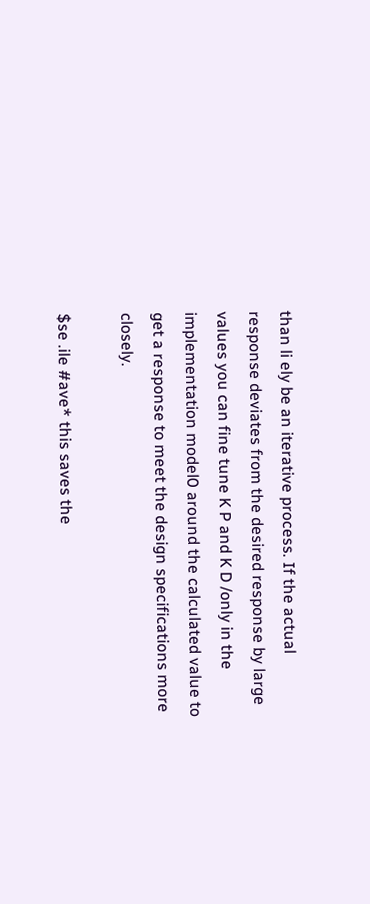than li ely be an iterative process. If the actual response deviates from the desired response by large values you can fine tune K P and K D /only in the implementation model0 around the calculated value to get a response to meet the design specifications more closely.

$se .ile #ave* this saves the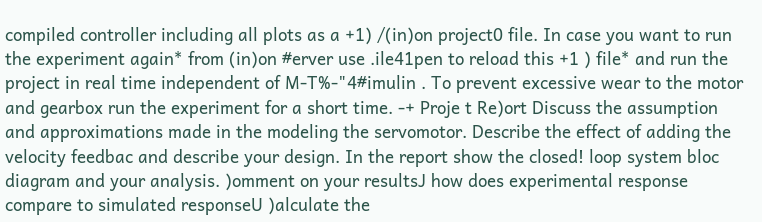compiled controller including all plots as a +1) /(in)on project0 file. In case you want to run the experiment again* from (in)on #erver use .ile41pen to reload this +1 ) file* and run the project in real time independent of M-T%-"4#imulin . To prevent excessive wear to the motor and gearbox run the experiment for a short time. -+ Proje t Re)ort Discuss the assumption and approximations made in the modeling the servomotor. Describe the effect of adding the velocity feedbac and describe your design. In the report show the closed! loop system bloc diagram and your analysis. )omment on your resultsJ how does experimental response compare to simulated responseU )alculate the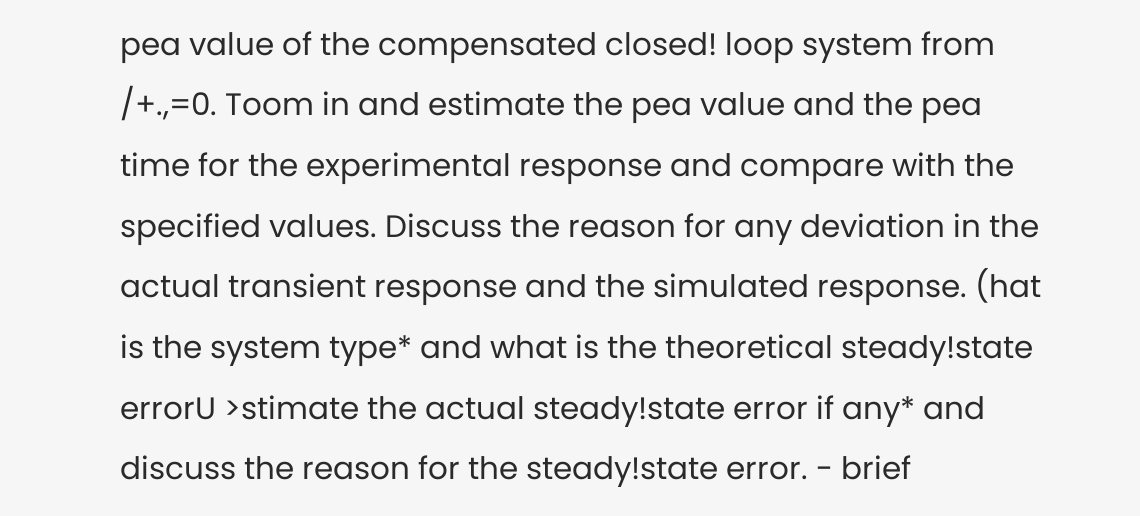pea value of the compensated closed! loop system from /+.,=0. Toom in and estimate the pea value and the pea time for the experimental response and compare with the specified values. Discuss the reason for any deviation in the actual transient response and the simulated response. (hat is the system type* and what is the theoretical steady!state errorU >stimate the actual steady!state error if any* and discuss the reason for the steady!state error. - brief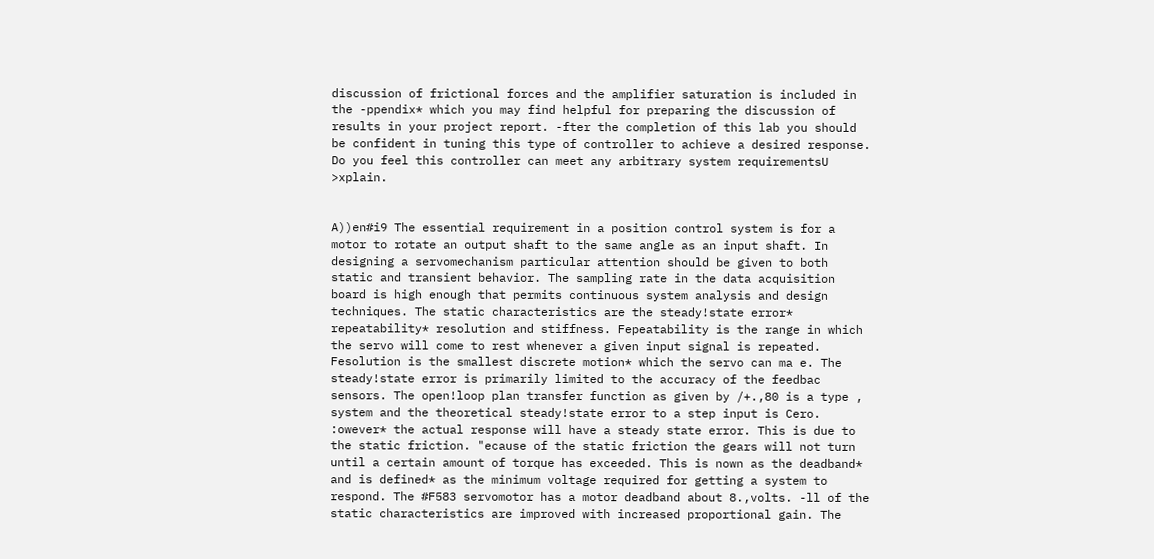discussion of frictional forces and the amplifier saturation is included in the -ppendix* which you may find helpful for preparing the discussion of results in your project report. -fter the completion of this lab you should be confident in tuning this type of controller to achieve a desired response. Do you feel this controller can meet any arbitrary system requirementsU >xplain.


A))en#i9 The essential requirement in a position control system is for a motor to rotate an output shaft to the same angle as an input shaft. In designing a servomechanism particular attention should be given to both static and transient behavior. The sampling rate in the data acquisition board is high enough that permits continuous system analysis and design techniques. The static characteristics are the steady!state error* repeatability* resolution and stiffness. Fepeatability is the range in which the servo will come to rest whenever a given input signal is repeated. Fesolution is the smallest discrete motion* which the servo can ma e. The steady!state error is primarily limited to the accuracy of the feedbac sensors. The open!loop plan transfer function as given by /+.,80 is a type , system and the theoretical steady!state error to a step input is Cero. :owever* the actual response will have a steady state error. This is due to the static friction. "ecause of the static friction the gears will not turn until a certain amount of torque has exceeded. This is nown as the deadband* and is defined* as the minimum voltage required for getting a system to respond. The #F583 servomotor has a motor deadband about 8.,volts. -ll of the static characteristics are improved with increased proportional gain. The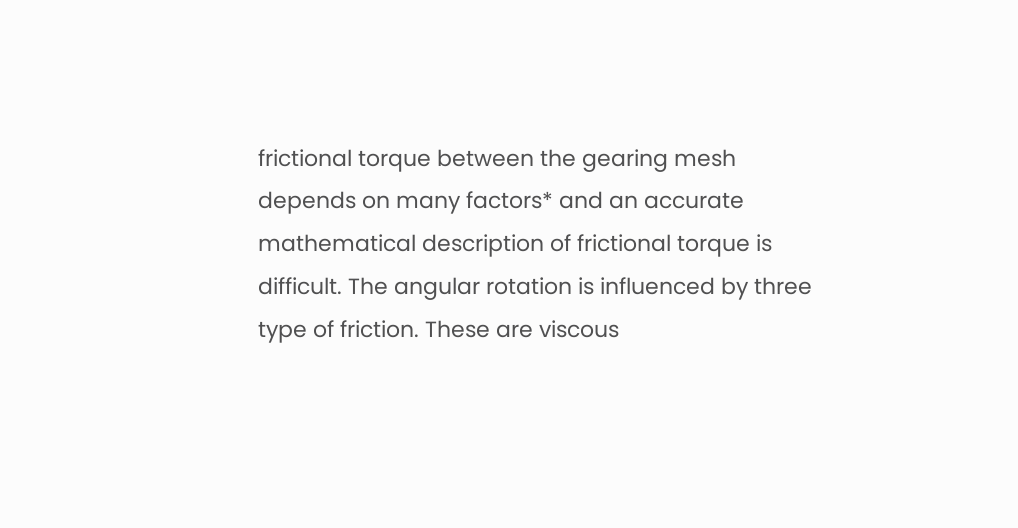frictional torque between the gearing mesh depends on many factors* and an accurate mathematical description of frictional torque is difficult. The angular rotation is influenced by three type of friction. These are viscous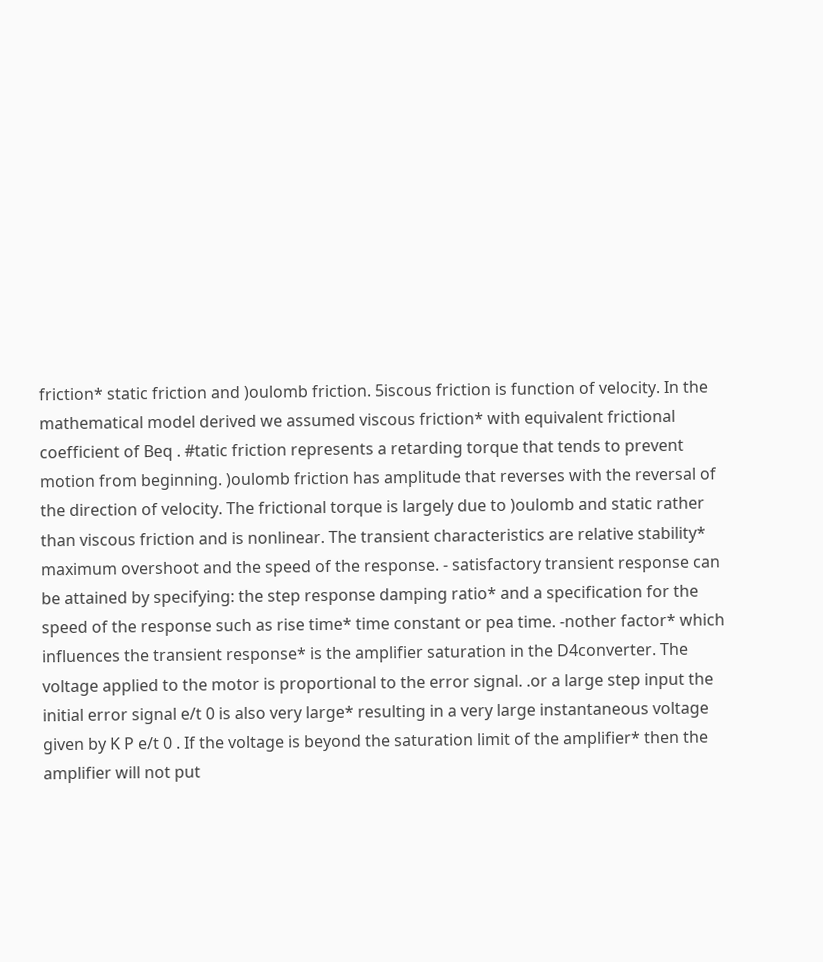friction* static friction and )oulomb friction. 5iscous friction is function of velocity. In the mathematical model derived we assumed viscous friction* with equivalent frictional coefficient of Beq . #tatic friction represents a retarding torque that tends to prevent motion from beginning. )oulomb friction has amplitude that reverses with the reversal of the direction of velocity. The frictional torque is largely due to )oulomb and static rather than viscous friction and is nonlinear. The transient characteristics are relative stability* maximum overshoot and the speed of the response. - satisfactory transient response can be attained by specifying: the step response damping ratio* and a specification for the speed of the response such as rise time* time constant or pea time. -nother factor* which influences the transient response* is the amplifier saturation in the D4converter. The voltage applied to the motor is proportional to the error signal. .or a large step input the initial error signal e/t 0 is also very large* resulting in a very large instantaneous voltage given by K P e/t 0 . If the voltage is beyond the saturation limit of the amplifier* then the amplifier will not put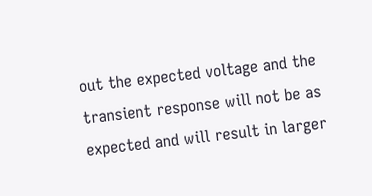out the expected voltage and the transient response will not be as expected and will result in larger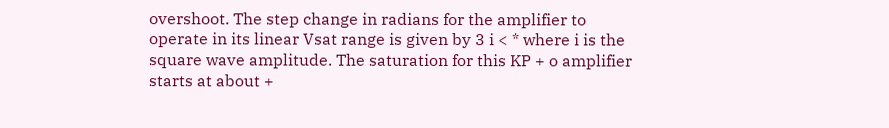overshoot. The step change in radians for the amplifier to operate in its linear Vsat range is given by 3 i < * where i is the square wave amplitude. The saturation for this KP + o amplifier starts at about +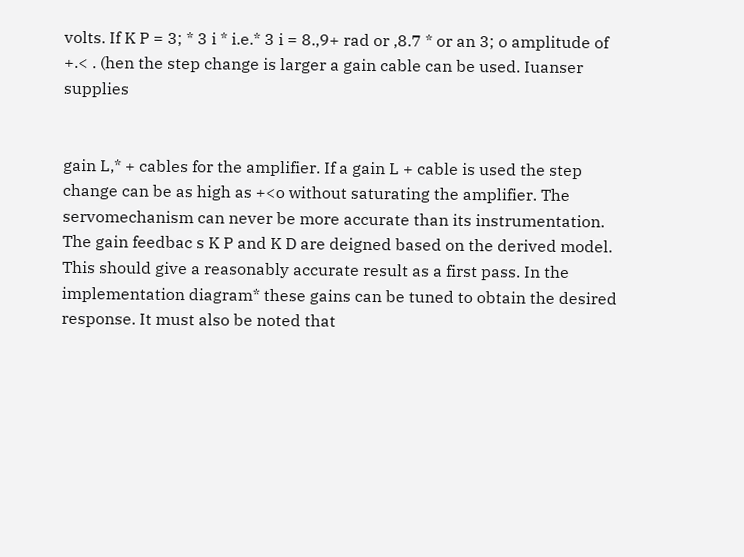volts. If K P = 3; * 3 i * i.e.* 3 i = 8.,9+ rad or ,8.7 * or an 3; o amplitude of +.< . (hen the step change is larger a gain cable can be used. Iuanser supplies


gain L,* + cables for the amplifier. If a gain L + cable is used the step change can be as high as +<o without saturating the amplifier. The servomechanism can never be more accurate than its instrumentation. The gain feedbac s K P and K D are deigned based on the derived model. This should give a reasonably accurate result as a first pass. In the implementation diagram* these gains can be tuned to obtain the desired response. It must also be noted that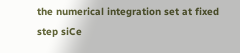the numerical integration set at fixed step siCe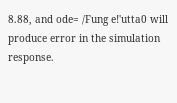8.88, and ode= /Fung e!'utta0 will produce error in the simulation response.